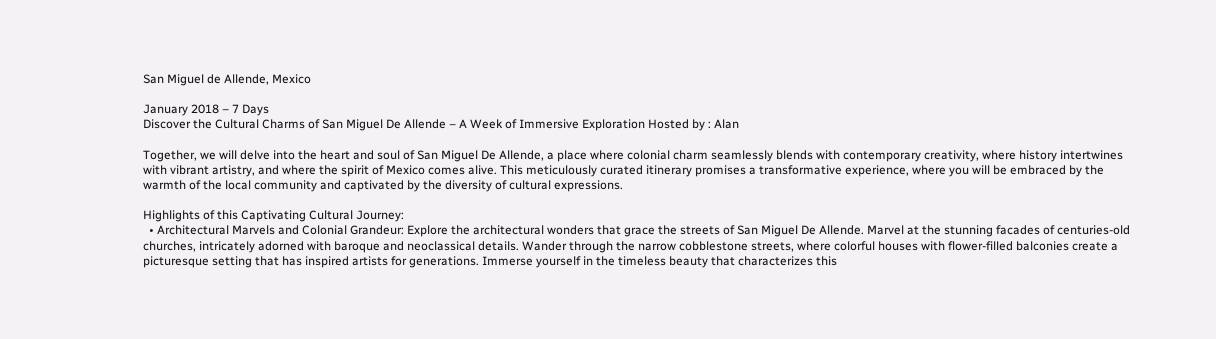San Miguel de Allende, Mexico

January 2018 – 7 Days
Discover the Cultural Charms of San Miguel De Allende – A Week of Immersive Exploration Hosted by : Alan

Together, we will delve into the heart and soul of San Miguel De Allende, a place where colonial charm seamlessly blends with contemporary creativity, where history intertwines with vibrant artistry, and where the spirit of Mexico comes alive. This meticulously curated itinerary promises a transformative experience, where you will be embraced by the warmth of the local community and captivated by the diversity of cultural expressions.

Highlights of this Captivating Cultural Journey:
  • Architectural Marvels and Colonial Grandeur: Explore the architectural wonders that grace the streets of San Miguel De Allende. Marvel at the stunning facades of centuries-old churches, intricately adorned with baroque and neoclassical details. Wander through the narrow cobblestone streets, where colorful houses with flower-filled balconies create a picturesque setting that has inspired artists for generations. Immerse yourself in the timeless beauty that characterizes this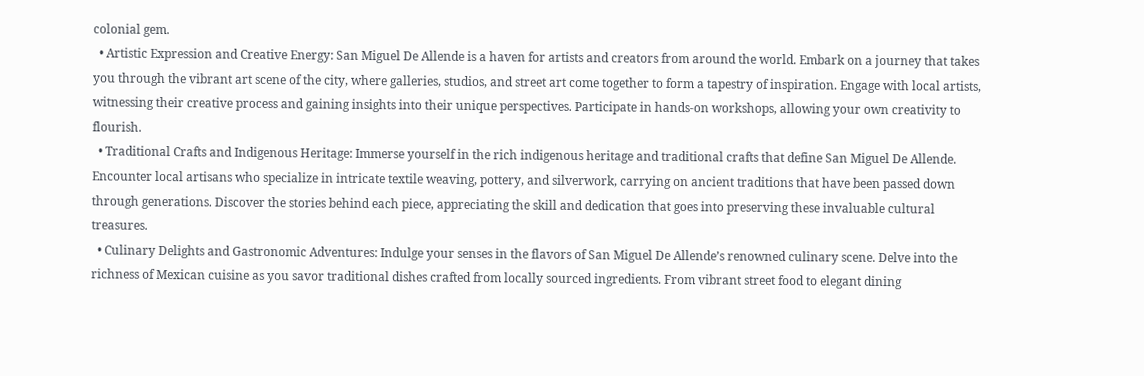colonial gem.
  • Artistic Expression and Creative Energy: San Miguel De Allende is a haven for artists and creators from around the world. Embark on a journey that takes you through the vibrant art scene of the city, where galleries, studios, and street art come together to form a tapestry of inspiration. Engage with local artists, witnessing their creative process and gaining insights into their unique perspectives. Participate in hands-on workshops, allowing your own creativity to flourish.
  • Traditional Crafts and Indigenous Heritage: Immerse yourself in the rich indigenous heritage and traditional crafts that define San Miguel De Allende. Encounter local artisans who specialize in intricate textile weaving, pottery, and silverwork, carrying on ancient traditions that have been passed down through generations. Discover the stories behind each piece, appreciating the skill and dedication that goes into preserving these invaluable cultural treasures.
  • Culinary Delights and Gastronomic Adventures: Indulge your senses in the flavors of San Miguel De Allende’s renowned culinary scene. Delve into the richness of Mexican cuisine as you savor traditional dishes crafted from locally sourced ingredients. From vibrant street food to elegant dining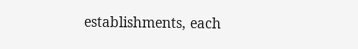establishments, each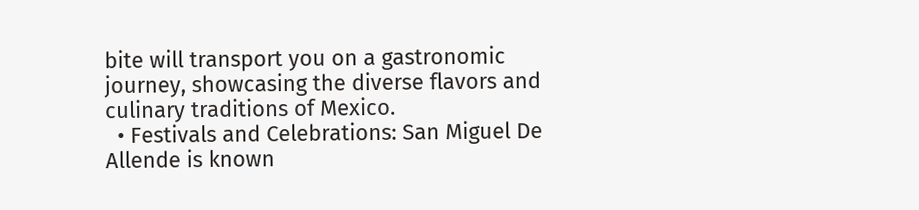bite will transport you on a gastronomic journey, showcasing the diverse flavors and culinary traditions of Mexico.
  • Festivals and Celebrations: San Miguel De Allende is known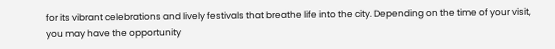for its vibrant celebrations and lively festivals that breathe life into the city. Depending on the time of your visit, you may have the opportunity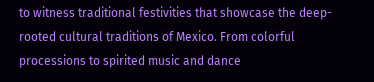to witness traditional festivities that showcase the deep-rooted cultural traditions of Mexico. From colorful processions to spirited music and dance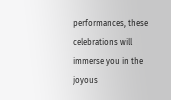performances, these celebrations will immerse you in the joyous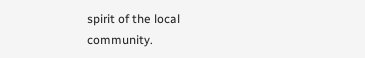spirit of the local community.